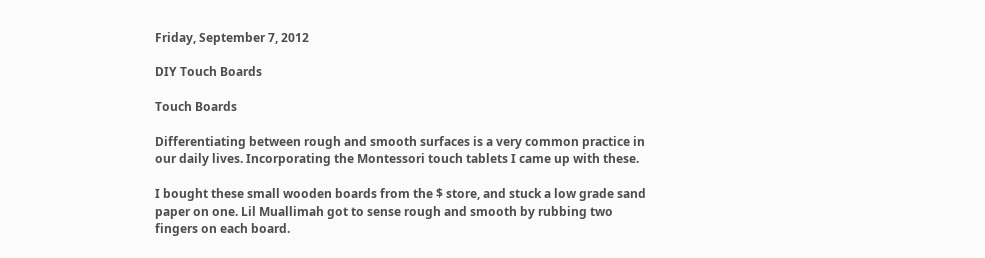Friday, September 7, 2012

DIY Touch Boards

Touch Boards

Differentiating between rough and smooth surfaces is a very common practice in our daily lives. Incorporating the Montessori touch tablets I came up with these.

I bought these small wooden boards from the $ store, and stuck a low grade sand paper on one. Lil Muallimah got to sense rough and smooth by rubbing two fingers on each board.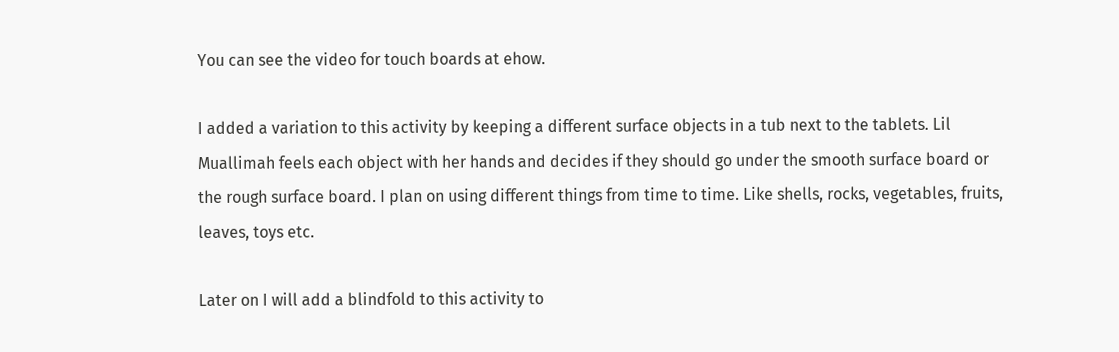You can see the video for touch boards at ehow.

I added a variation to this activity by keeping a different surface objects in a tub next to the tablets. Lil Muallimah feels each object with her hands and decides if they should go under the smooth surface board or the rough surface board. I plan on using different things from time to time. Like shells, rocks, vegetables, fruits, leaves, toys etc.

Later on I will add a blindfold to this activity to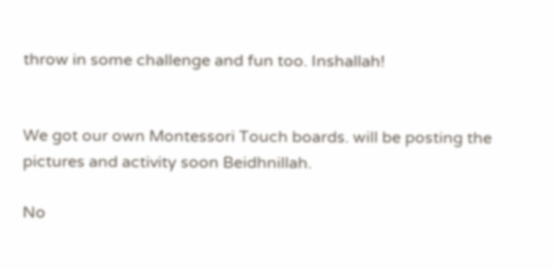throw in some challenge and fun too. Inshallah!


We got our own Montessori Touch boards. will be posting the pictures and activity soon Beidhnillah.

No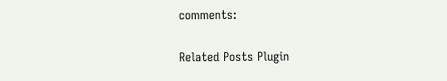comments:


Related Posts Plugin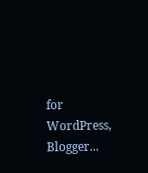for WordPress, Blogger...